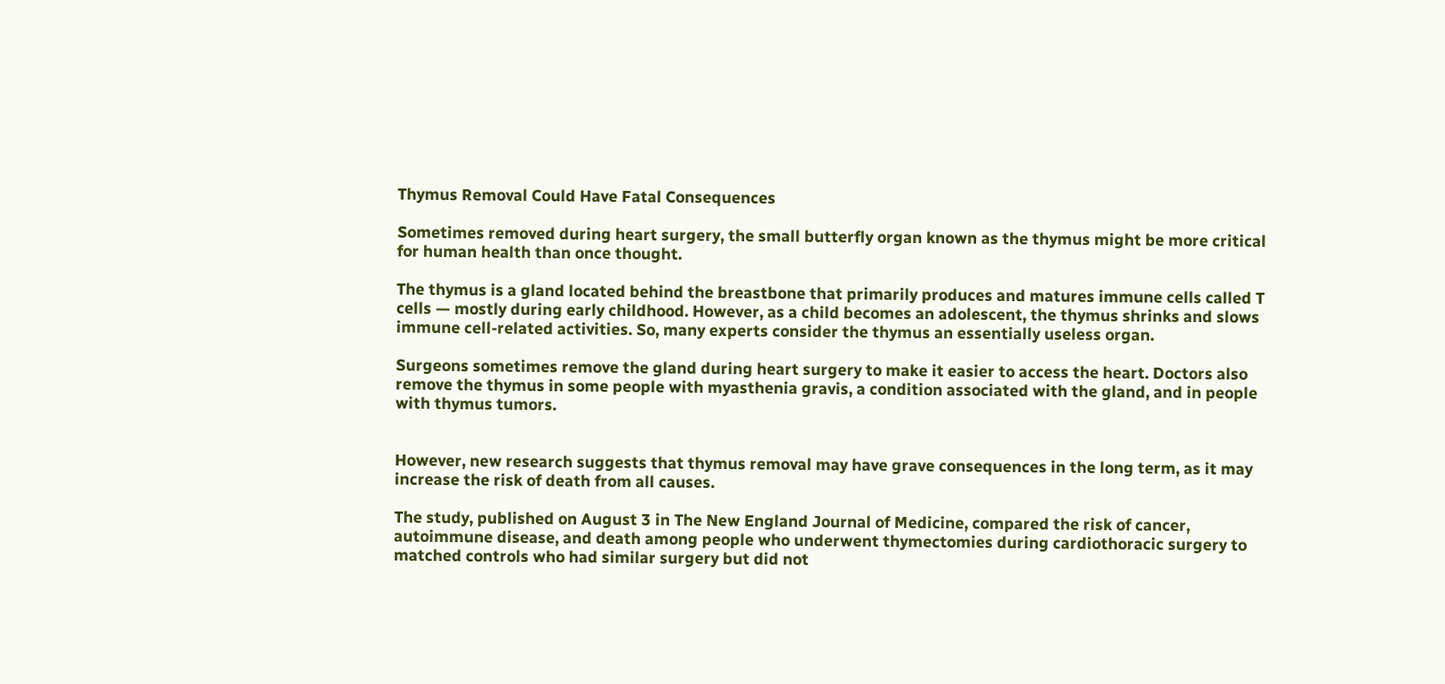Thymus Removal Could Have Fatal Consequences

Sometimes removed during heart surgery, the small butterfly organ known as the thymus might be more critical for human health than once thought.

The thymus is a gland located behind the breastbone that primarily produces and matures immune cells called T cells — mostly during early childhood. However, as a child becomes an adolescent, the thymus shrinks and slows immune cell-related activities. So, many experts consider the thymus an essentially useless organ.

Surgeons sometimes remove the gland during heart surgery to make it easier to access the heart. Doctors also remove the thymus in some people with myasthenia gravis, a condition associated with the gland, and in people with thymus tumors.


However, new research suggests that thymus removal may have grave consequences in the long term, as it may increase the risk of death from all causes.

The study, published on August 3 in The New England Journal of Medicine, compared the risk of cancer, autoimmune disease, and death among people who underwent thymectomies during cardiothoracic surgery to matched controls who had similar surgery but did not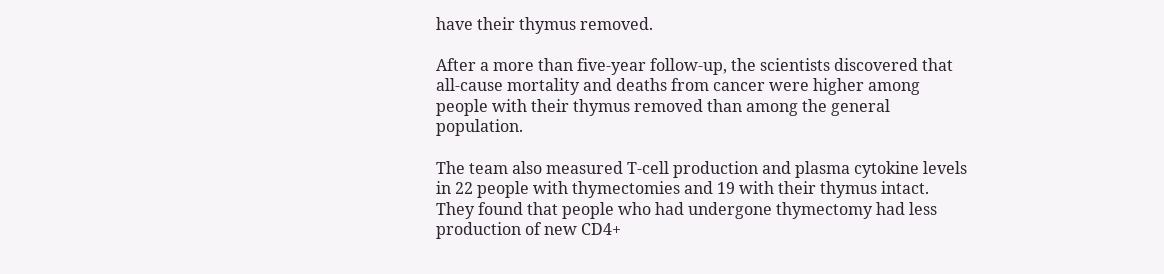have their thymus removed.

After a more than five-year follow-up, the scientists discovered that all-cause mortality and deaths from cancer were higher among people with their thymus removed than among the general population.

The team also measured T-cell production and plasma cytokine levels in 22 people with thymectomies and 19 with their thymus intact. They found that people who had undergone thymectomy had less production of new CD4+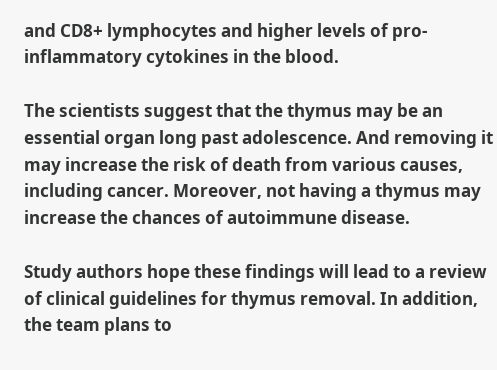and CD8+ lymphocytes and higher levels of pro-inflammatory cytokines in the blood.

The scientists suggest that the thymus may be an essential organ long past adolescence. And removing it may increase the risk of death from various causes, including cancer. Moreover, not having a thymus may increase the chances of autoimmune disease.

Study authors hope these findings will lead to a review of clinical guidelines for thymus removal. In addition, the team plans to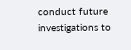conduct future investigations to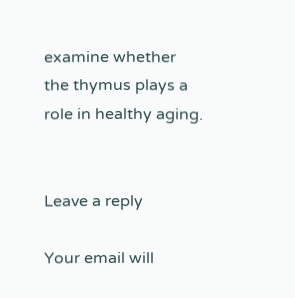examine whether the thymus plays a role in healthy aging.


Leave a reply

Your email will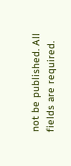not be published. All fields are required.